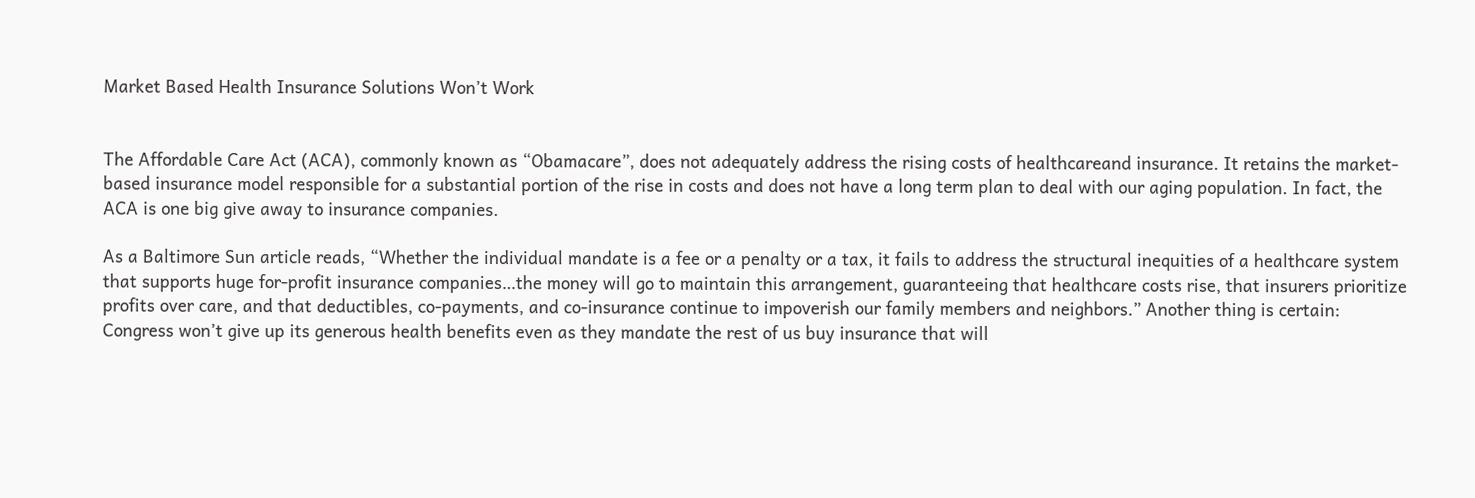Market Based Health Insurance Solutions Won’t Work


The Affordable Care Act (ACA), commonly known as “Obamacare”, does not adequately address the rising costs of healthcareand insurance. It retains the market-based insurance model responsible for a substantial portion of the rise in costs and does not have a long term plan to deal with our aging population. In fact, the ACA is one big give away to insurance companies.

As a Baltimore Sun article reads, “Whether the individual mandate is a fee or a penalty or a tax, it fails to address the structural inequities of a healthcare system that supports huge for-profit insurance companies…the money will go to maintain this arrangement, guaranteeing that healthcare costs rise, that insurers prioritize profits over care, and that deductibles, co-payments, and co-insurance continue to impoverish our family members and neighbors.” Another thing is certain: Congress won’t give up its generous health benefits even as they mandate the rest of us buy insurance that will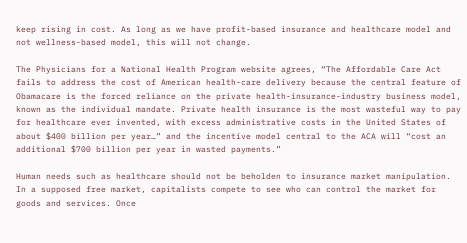keep rising in cost. As long as we have profit-based insurance and healthcare model and not wellness-based model, this will not change.

The Physicians for a National Health Program website agrees, “The Affordable Care Act fails to address the cost of American health-care delivery because the central feature of Obamacare is the forced reliance on the private health-insurance-industry business model, known as the individual mandate. Private health insurance is the most wasteful way to pay for healthcare ever invented, with excess administrative costs in the United States of about $400 billion per year…” and the incentive model central to the ACA will “cost an additional $700 billion per year in wasted payments.”

Human needs such as healthcare should not be beholden to insurance market manipulation. In a supposed free market, capitalists compete to see who can control the market for goods and services. Once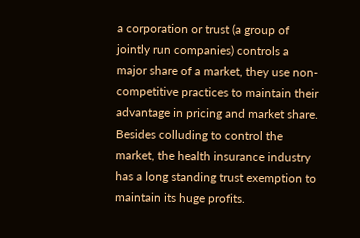a corporation or trust (a group of jointly run companies) controls a major share of a market, they use non-competitive practices to maintain their advantage in pricing and market share. Besides colluding to control the market, the health insurance industry has a long standing trust exemption to maintain its huge profits.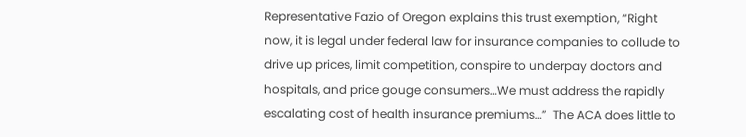Representative Fazio of Oregon explains this trust exemption, “Right now, it is legal under federal law for insurance companies to collude to drive up prices, limit competition, conspire to underpay doctors and hospitals, and price gouge consumers…We must address the rapidly escalating cost of health insurance premiums…”  The ACA does little to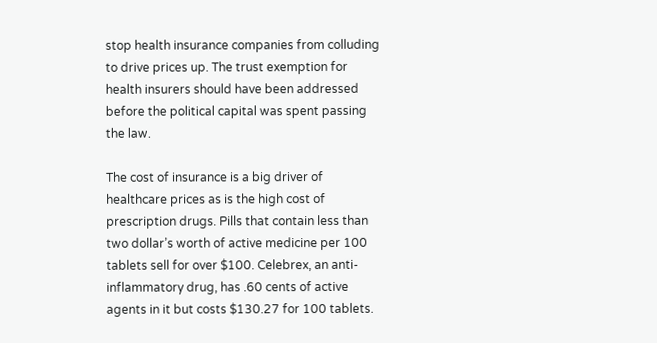stop health insurance companies from colluding to drive prices up. The trust exemption for health insurers should have been addressed before the political capital was spent passing the law.

The cost of insurance is a big driver of healthcare prices as is the high cost of prescription drugs. Pills that contain less than two dollar’s worth of active medicine per 100 tablets sell for over $100. Celebrex, an anti-inflammatory drug, has .60 cents of active agents in it but costs $130.27 for 100 tablets.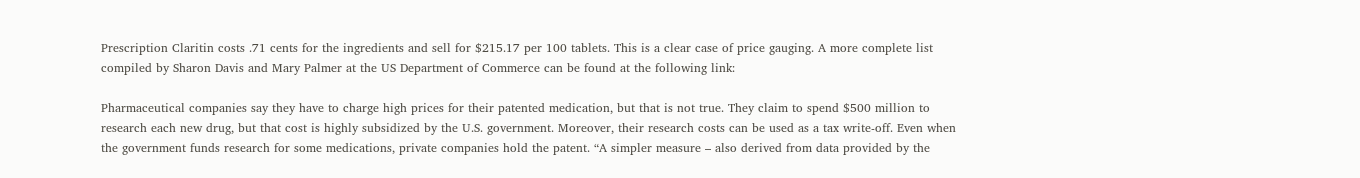Prescription Claritin costs .71 cents for the ingredients and sell for $215.17 per 100 tablets. This is a clear case of price gauging. A more complete list compiled by Sharon Davis and Mary Palmer at the US Department of Commerce can be found at the following link:

Pharmaceutical companies say they have to charge high prices for their patented medication, but that is not true. They claim to spend $500 million to research each new drug, but that cost is highly subsidized by the U.S. government. Moreover, their research costs can be used as a tax write-off. Even when the government funds research for some medications, private companies hold the patent. “A simpler measure – also derived from data provided by the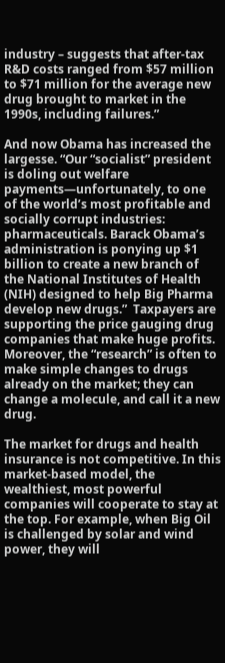industry – suggests that after-tax R&D costs ranged from $57 million to $71 million for the average new drug brought to market in the 1990s, including failures.”

And now Obama has increased the largesse. “Our “socialist” president is doling out welfare payments—unfortunately, to one of the world’s most profitable and socially corrupt industries: pharmaceuticals. Barack Obama’s administration is ponying up $1 billion to create a new branch of the National Institutes of Health (NIH) designed to help Big Pharma develop new drugs.”  Taxpayers are supporting the price gauging drug companies that make huge profits. Moreover, the “research” is often to make simple changes to drugs already on the market; they can change a molecule, and call it a new drug.

The market for drugs and health insurance is not competitive. In this market-based model, the wealthiest, most powerful companies will cooperate to stay at the top. For example, when Big Oil is challenged by solar and wind power, they will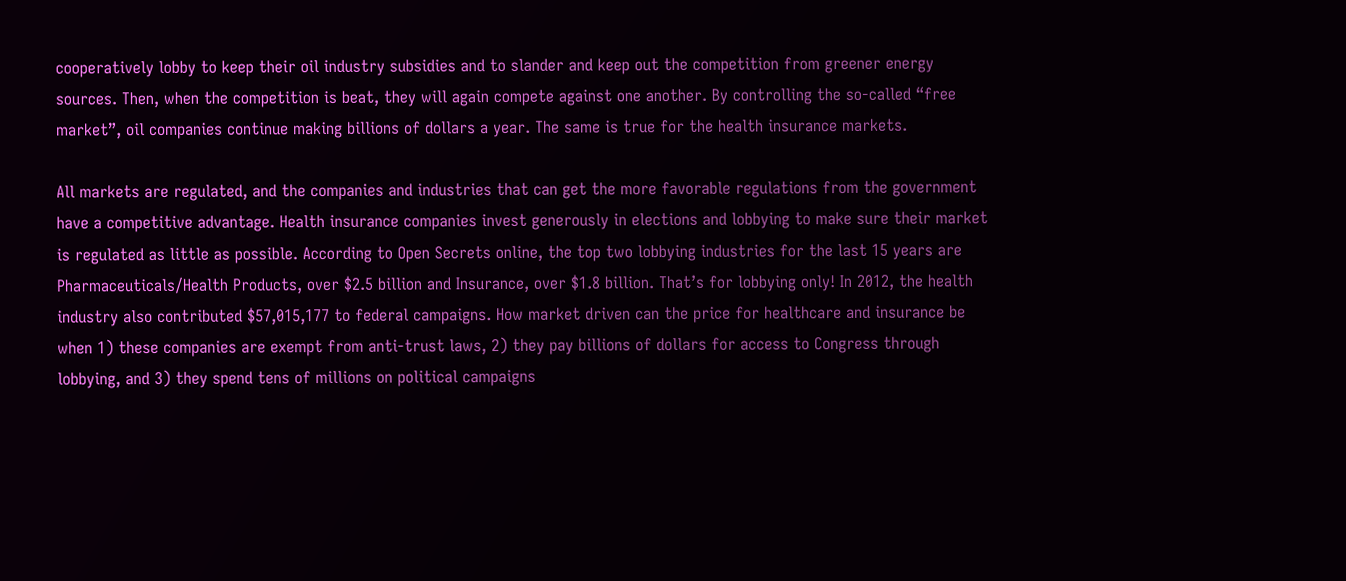cooperatively lobby to keep their oil industry subsidies and to slander and keep out the competition from greener energy sources. Then, when the competition is beat, they will again compete against one another. By controlling the so-called “free market”, oil companies continue making billions of dollars a year. The same is true for the health insurance markets.

All markets are regulated, and the companies and industries that can get the more favorable regulations from the government have a competitive advantage. Health insurance companies invest generously in elections and lobbying to make sure their market is regulated as little as possible. According to Open Secrets online, the top two lobbying industries for the last 15 years are Pharmaceuticals/Health Products, over $2.5 billion and Insurance, over $1.8 billion. That’s for lobbying only! In 2012, the health industry also contributed $57,015,177 to federal campaigns. How market driven can the price for healthcare and insurance be when 1) these companies are exempt from anti-trust laws, 2) they pay billions of dollars for access to Congress through lobbying, and 3) they spend tens of millions on political campaigns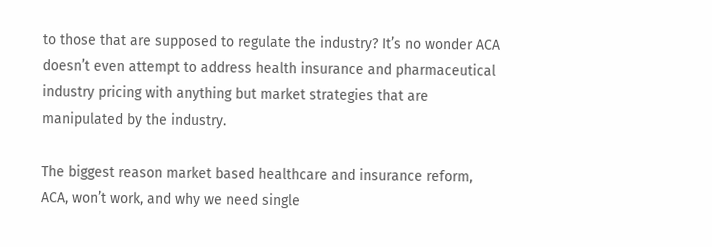to those that are supposed to regulate the industry? It’s no wonder ACA doesn’t even attempt to address health insurance and pharmaceutical industry pricing with anything but market strategies that are manipulated by the industry.

The biggest reason market based healthcare and insurance reform, ACA, won’t work, and why we need single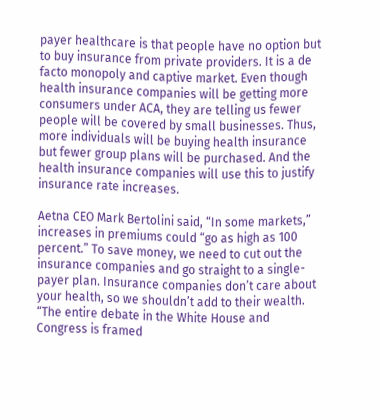payer healthcare is that people have no option but to buy insurance from private providers. It is a de facto monopoly and captive market. Even though health insurance companies will be getting more consumers under ACA, they are telling us fewer people will be covered by small businesses. Thus, more individuals will be buying health insurance but fewer group plans will be purchased. And the health insurance companies will use this to justify insurance rate increases.

Aetna CEO Mark Bertolini said, “In some markets,” increases in premiums could “go as high as 100 percent.” To save money, we need to cut out the insurance companies and go straight to a single-payer plan. Insurance companies don’t care about your health, so we shouldn’t add to their wealth. “The entire debate in the White House and Congress is framed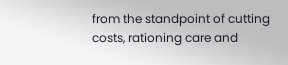from the standpoint of cutting costs, rationing care and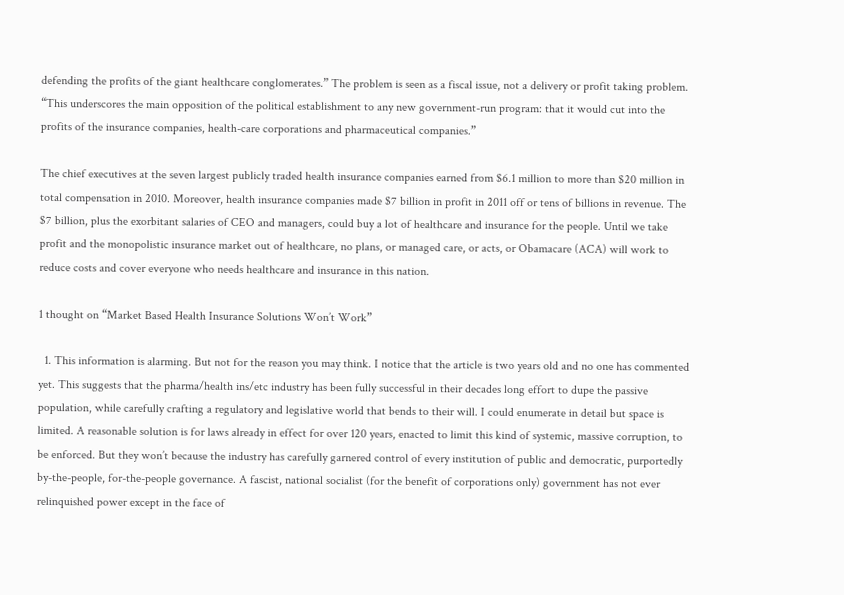defending the profits of the giant healthcare conglomerates.” The problem is seen as a fiscal issue, not a delivery or profit taking problem. “This underscores the main opposition of the political establishment to any new government-run program: that it would cut into the profits of the insurance companies, health-care corporations and pharmaceutical companies.”

The chief executives at the seven largest publicly traded health insurance companies earned from $6.1 million to more than $20 million in total compensation in 2010. Moreover, health insurance companies made $7 billion in profit in 2011 off or tens of billions in revenue. The $7 billion, plus the exorbitant salaries of CEO and managers, could buy a lot of healthcare and insurance for the people. Until we take profit and the monopolistic insurance market out of healthcare, no plans, or managed care, or acts, or Obamacare (ACA) will work to reduce costs and cover everyone who needs healthcare and insurance in this nation.

1 thought on “Market Based Health Insurance Solutions Won’t Work”

  1. This information is alarming. But not for the reason you may think. I notice that the article is two years old and no one has commented yet. This suggests that the pharma/health ins/etc industry has been fully successful in their decades long effort to dupe the passive population, while carefully crafting a regulatory and legislative world that bends to their will. I could enumerate in detail but space is limited. A reasonable solution is for laws already in effect for over 120 years, enacted to limit this kind of systemic, massive corruption, to be enforced. But they won’t because the industry has carefully garnered control of every institution of public and democratic, purportedly by-the-people, for-the-people governance. A fascist, national socialist (for the benefit of corporations only) government has not ever relinquished power except in the face of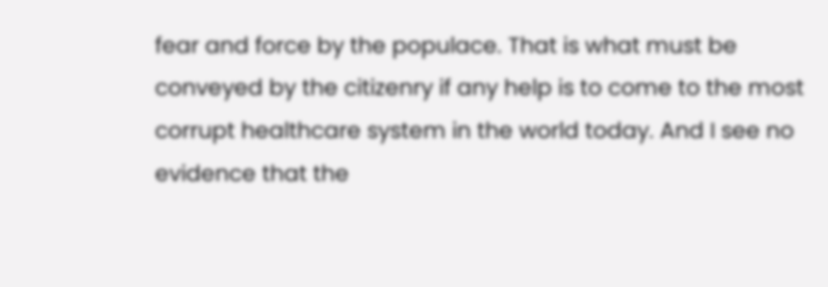fear and force by the populace. That is what must be conveyed by the citizenry if any help is to come to the most corrupt healthcare system in the world today. And I see no evidence that the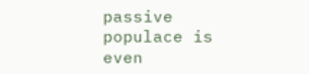passive populace is even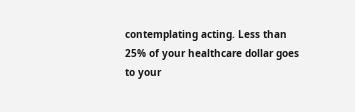contemplating acting. Less than 25% of your healthcare dollar goes to your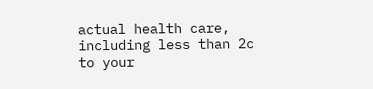actual health care, including less than 2c to your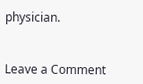physician.


Leave a Comment